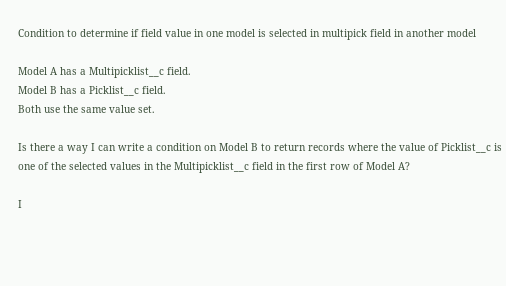Condition to determine if field value in one model is selected in multipick field in another model

Model A has a Multipicklist__c field.
Model B has a Picklist__c field.
Both use the same value set.

Is there a way I can write a condition on Model B to return records where the value of Picklist__c is one of the selected values in the Multipicklist__c field in the first row of Model A?

I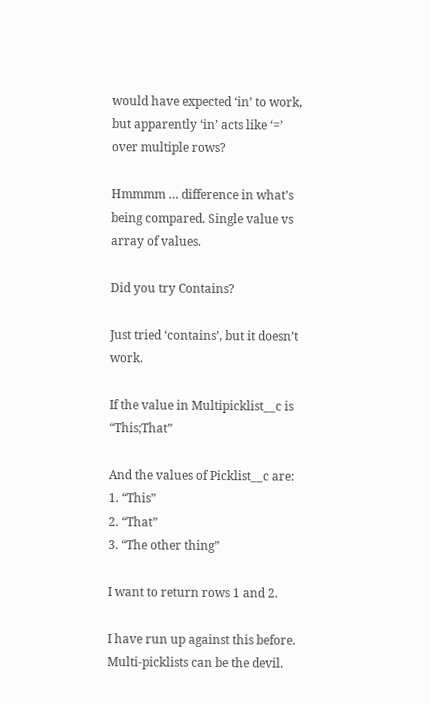would have expected ‘in’ to work, but apparently ‘in’ acts like ‘=’ over multiple rows?

Hmmmm … difference in what’s being compared. Single value vs array of values.

Did you try Contains?

Just tried ‘contains’, but it doesn’t work.

If the value in Multipicklist__c is “This;That”

And the values of Picklist__c are:
1. “This”
2. “That”
3. “The other thing”

I want to return rows 1 and 2.

I have run up against this before. Multi-picklists can be the devil.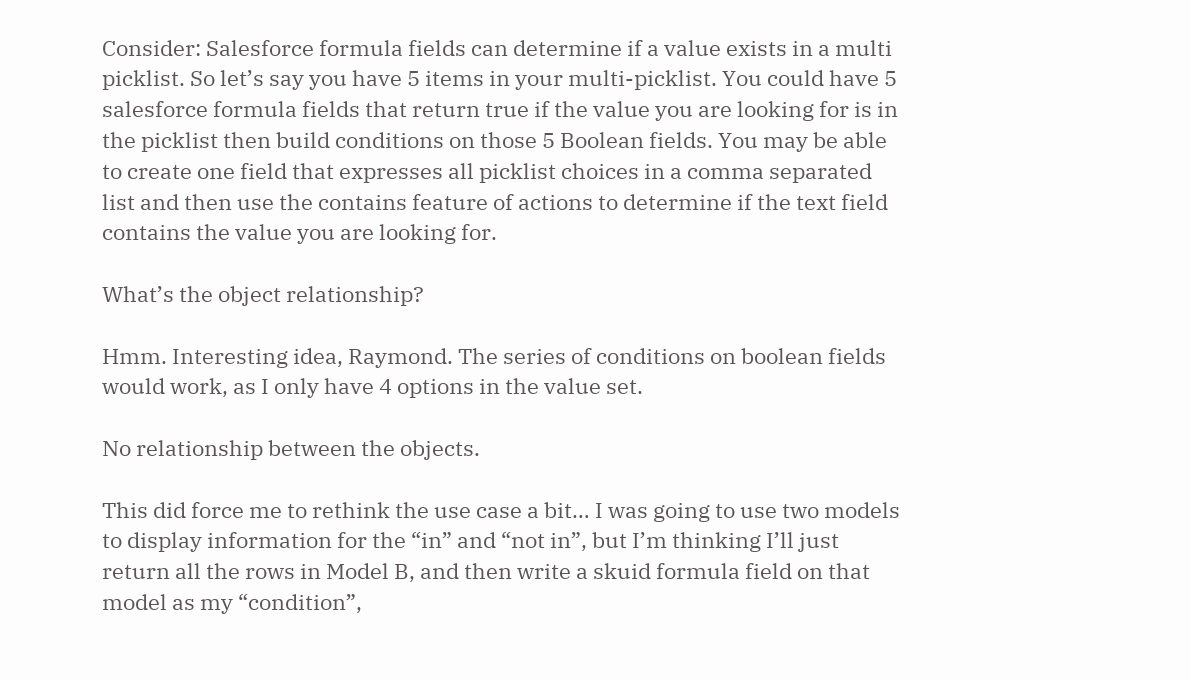Consider: Salesforce formula fields can determine if a value exists in a multi picklist. So let’s say you have 5 items in your multi-picklist. You could have 5 salesforce formula fields that return true if the value you are looking for is in the picklist then build conditions on those 5 Boolean fields. You may be able to create one field that expresses all picklist choices in a comma separated list and then use the contains feature of actions to determine if the text field contains the value you are looking for.

What’s the object relationship?

Hmm. Interesting idea, Raymond. The series of conditions on boolean fields would work, as I only have 4 options in the value set.

No relationship between the objects.

This did force me to rethink the use case a bit… I was going to use two models to display information for the “in” and “not in”, but I’m thinking I’ll just return all the rows in Model B, and then write a skuid formula field on that model as my “condition”,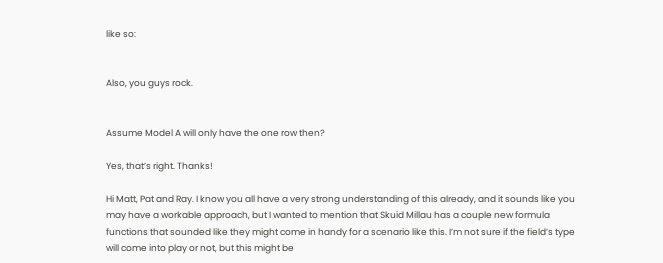like so:


Also, you guys rock.


Assume Model A will only have the one row then?

Yes, that’s right. Thanks!

Hi Matt, Pat and Ray. I know you all have a very strong understanding of this already, and it sounds like you may have a workable approach, but I wanted to mention that Skuid Millau has a couple new formula functions that sounded like they might come in handy for a scenario like this. I’m not sure if the field’s type will come into play or not, but this might be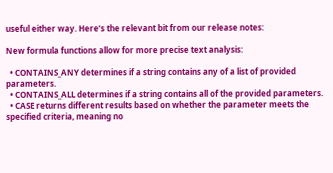useful either way. Here’s the relevant bit from our release notes:

New formula functions allow for more precise text analysis:

  • CONTAINS_ANY determines if a string contains any of a list of provided parameters.
  • CONTAINS_ALL determines if a string contains all of the provided parameters.
  • CASE returns different results based on whether the parameter meets the specified criteria, meaning no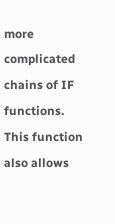more complicated chains of IF functions. This function also allows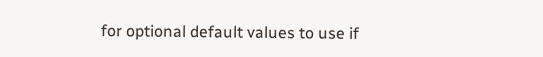for optional default values to use if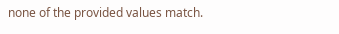none of the provided values match.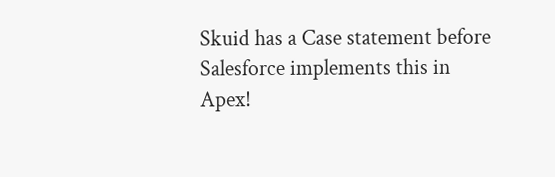Skuid has a Case statement before Salesforce implements this in Apex!